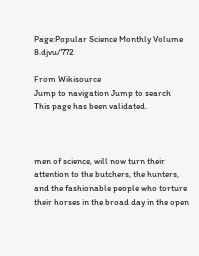Page:Popular Science Monthly Volume 8.djvu/772

From Wikisource
Jump to navigation Jump to search
This page has been validated.



men of science, will now turn their attention to the butchers, the hunters, and the fashionable people who torture their horses in the broad day in the open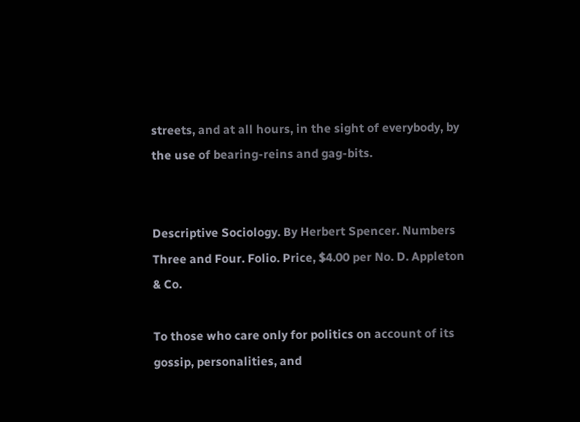streets, and at all hours, in the sight of everybody, by the use of bearing-reins and gag-bits.


Descriptive Sociology. By Herbert Spencer. Numbers Three and Four. Folio. Price, $4.00 per No. D. Appleton & Co.

To those who care only for politics on account of its gossip, personalities, and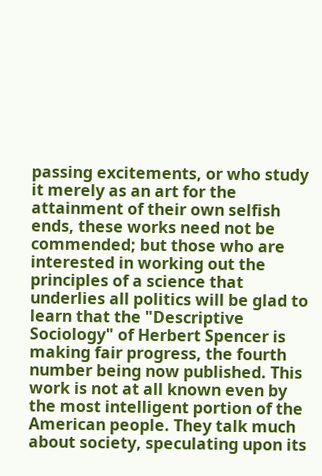passing excitements, or who study it merely as an art for the attainment of their own selfish ends, these works need not be commended; but those who are interested in working out the principles of a science that underlies all politics will be glad to learn that the "Descriptive Sociology" of Herbert Spencer is making fair progress, the fourth number being now published. This work is not at all known even by the most intelligent portion of the American people. They talk much about society, speculating upon its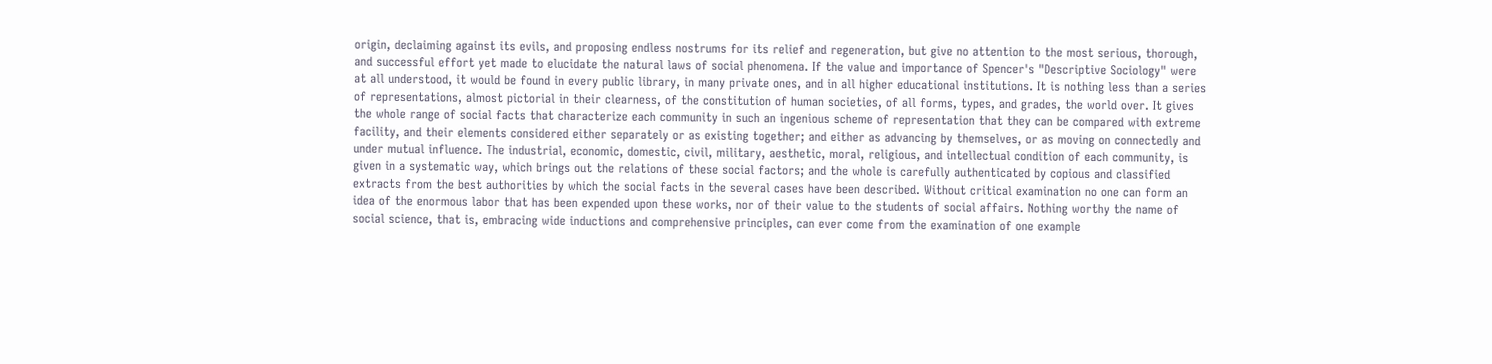origin, declaiming against its evils, and proposing endless nostrums for its relief and regeneration, but give no attention to the most serious, thorough, and successful effort yet made to elucidate the natural laws of social phenomena. If the value and importance of Spencer's "Descriptive Sociology" were at all understood, it would be found in every public library, in many private ones, and in all higher educational institutions. It is nothing less than a series of representations, almost pictorial in their clearness, of the constitution of human societies, of all forms, types, and grades, the world over. It gives the whole range of social facts that characterize each community in such an ingenious scheme of representation that they can be compared with extreme facility, and their elements considered either separately or as existing together; and either as advancing by themselves, or as moving on connectedly and under mutual influence. The industrial, economic, domestic, civil, military, aesthetic, moral, religious, and intellectual condition of each community, is given in a systematic way, which brings out the relations of these social factors; and the whole is carefully authenticated by copious and classified extracts from the best authorities by which the social facts in the several cases have been described. Without critical examination no one can form an idea of the enormous labor that has been expended upon these works, nor of their value to the students of social affairs. Nothing worthy the name of social science, that is, embracing wide inductions and comprehensive principles, can ever come from the examination of one example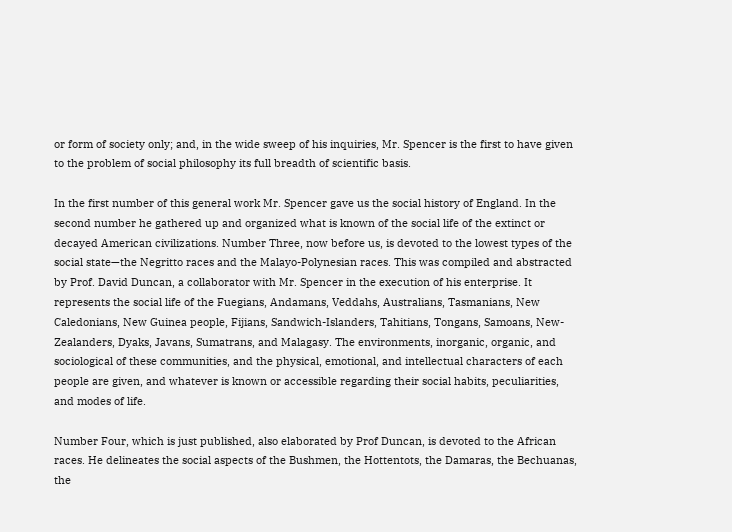or form of society only; and, in the wide sweep of his inquiries, Mr. Spencer is the first to have given to the problem of social philosophy its full breadth of scientific basis.

In the first number of this general work Mr. Spencer gave us the social history of England. In the second number he gathered up and organized what is known of the social life of the extinct or decayed American civilizations. Number Three, now before us, is devoted to the lowest types of the social state—the Negritto races and the Malayo-Polynesian races. This was compiled and abstracted by Prof. David Duncan, a collaborator with Mr. Spencer in the execution of his enterprise. It represents the social life of the Fuegians, Andamans, Veddahs, Australians, Tasmanians, New Caledonians, New Guinea people, Fijians, Sandwich-Islanders, Tahitians, Tongans, Samoans, New-Zealanders, Dyaks, Javans, Sumatrans, and Malagasy. The environments, inorganic, organic, and sociological of these communities, and the physical, emotional, and intellectual characters of each people are given, and whatever is known or accessible regarding their social habits, peculiarities, and modes of life.

Number Four, which is just published, also elaborated by Prof Duncan, is devoted to the African races. He delineates the social aspects of the Bushmen, the Hottentots, the Damaras, the Bechuanas, the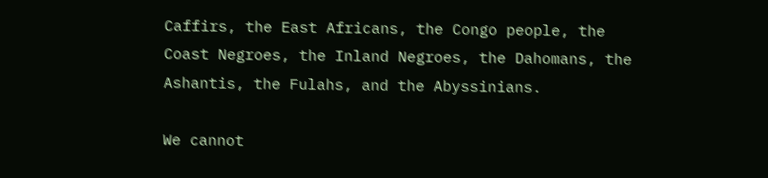Caffirs, the East Africans, the Congo people, the Coast Negroes, the Inland Negroes, the Dahomans, the Ashantis, the Fulahs, and the Abyssinians.

We cannot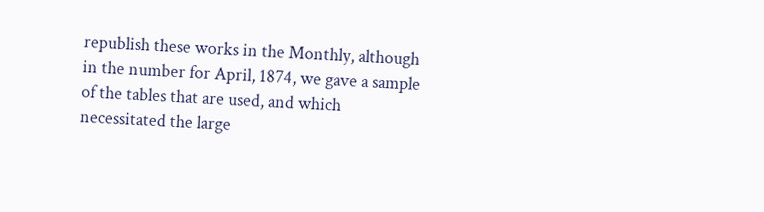republish these works in the Monthly, although in the number for April, 1874, we gave a sample of the tables that are used, and which necessitated the large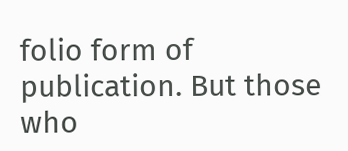folio form of publication. But those who